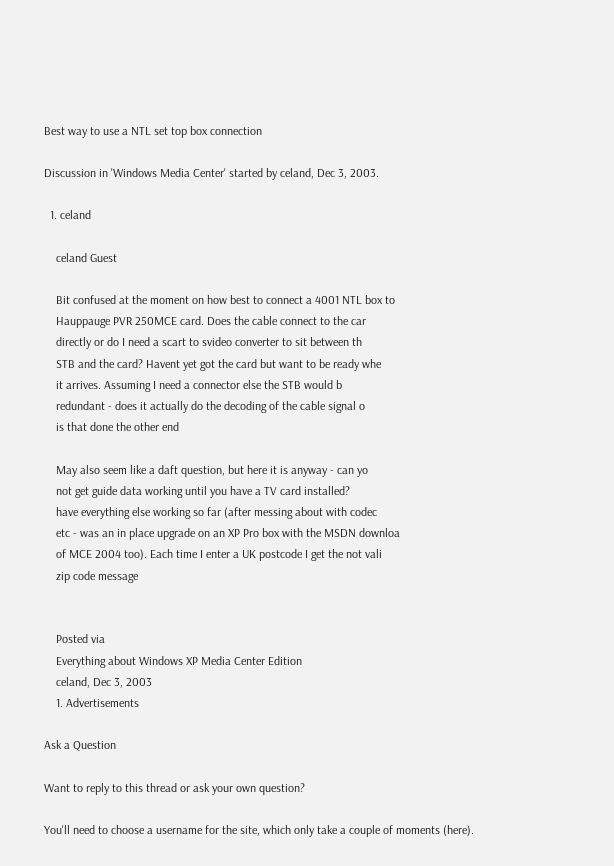Best way to use a NTL set top box connection

Discussion in 'Windows Media Center' started by celand, Dec 3, 2003.

  1. celand

    celand Guest

    Bit confused at the moment on how best to connect a 4001 NTL box to
    Hauppauge PVR 250MCE card. Does the cable connect to the car
    directly or do I need a scart to svideo converter to sit between th
    STB and the card? Havent yet got the card but want to be ready whe
    it arrives. Assuming I need a connector else the STB would b
    redundant - does it actually do the decoding of the cable signal o
    is that done the other end

    May also seem like a daft question, but here it is anyway - can yo
    not get guide data working until you have a TV card installed?
    have everything else working so far (after messing about with codec
    etc - was an in place upgrade on an XP Pro box with the MSDN downloa
    of MCE 2004 too). Each time I enter a UK postcode I get the not vali
    zip code message


    Posted via
    Everything about Windows XP Media Center Edition
    celand, Dec 3, 2003
    1. Advertisements

Ask a Question

Want to reply to this thread or ask your own question?

You'll need to choose a username for the site, which only take a couple of moments (here).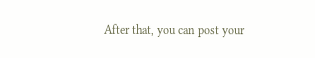After that, you can post your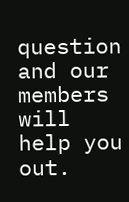question and our members will help you out.